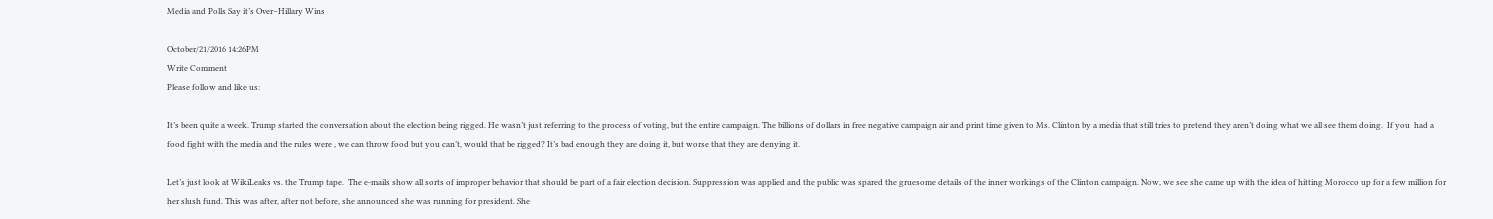Media and Polls Say it’s Over–Hillary Wins

October/21/2016 14:26PM
Write Comment
Please follow and like us:

It’s been quite a week. Trump started the conversation about the election being rigged. He wasn’t just referring to the process of voting, but the entire campaign. The billions of dollars in free negative campaign air and print time given to Ms. Clinton by a media that still tries to pretend they aren’t doing what we all see them doing.  If you  had a food fight with the media and the rules were , we can throw food but you can’t, would that be rigged? It’s bad enough they are doing it, but worse that they are denying it.

Let’s just look at WikiLeaks vs. the Trump tape.  The e-mails show all sorts of improper behavior that should be part of a fair election decision. Suppression was applied and the public was spared the gruesome details of the inner workings of the Clinton campaign. Now, we see she came up with the idea of hitting Morocco up for a few million for her slush fund. This was after, after not before, she announced she was running for president. She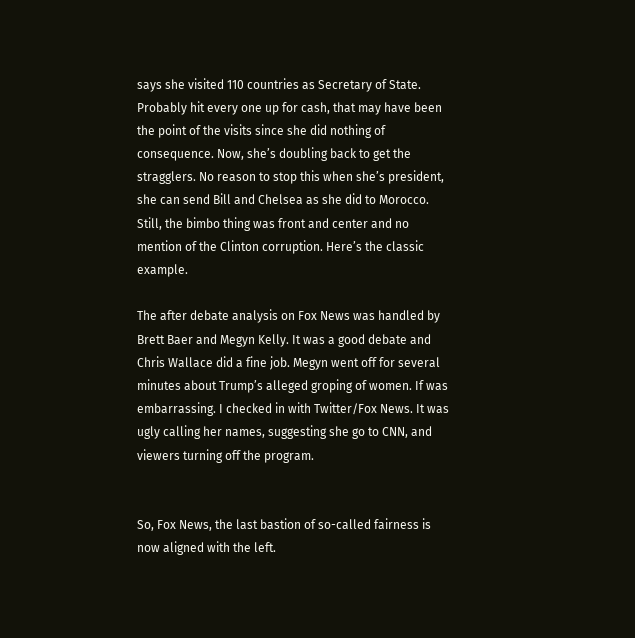says she visited 110 countries as Secretary of State. Probably hit every one up for cash, that may have been the point of the visits since she did nothing of consequence. Now, she’s doubling back to get the stragglers. No reason to stop this when she’s president, she can send Bill and Chelsea as she did to Morocco. Still, the bimbo thing was front and center and no mention of the Clinton corruption. Here’s the classic example.

The after debate analysis on Fox News was handled by Brett Baer and Megyn Kelly. It was a good debate and Chris Wallace did a fine job. Megyn went off for several minutes about Trump’s alleged groping of women. If was embarrassing. I checked in with Twitter/Fox News. It was ugly calling her names, suggesting she go to CNN, and viewers turning off the program.


So, Fox News, the last bastion of so-called fairness is now aligned with the left.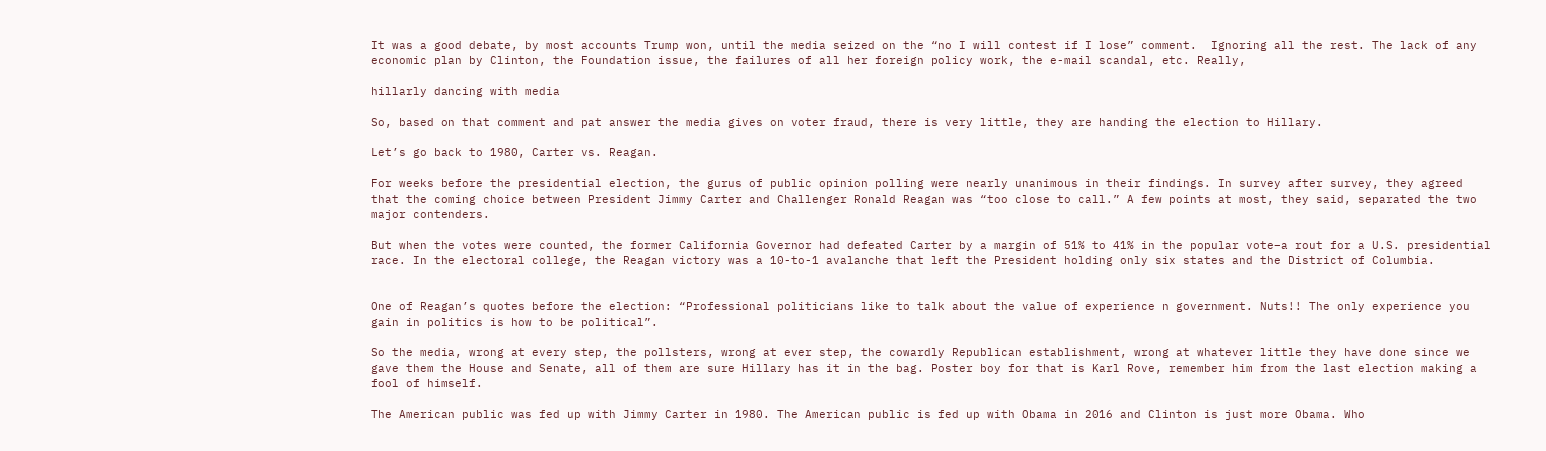It was a good debate, by most accounts Trump won, until the media seized on the “no I will contest if I lose” comment.  Ignoring all the rest. The lack of any economic plan by Clinton, the Foundation issue, the failures of all her foreign policy work, the e-mail scandal, etc. Really,

hillarly dancing with media

So, based on that comment and pat answer the media gives on voter fraud, there is very little, they are handing the election to Hillary.

Let’s go back to 1980, Carter vs. Reagan.

For weeks before the presidential election, the gurus of public opinion polling were nearly unanimous in their findings. In survey after survey, they agreed that the coming choice between President Jimmy Carter and Challenger Ronald Reagan was “too close to call.” A few points at most, they said, separated the two major contenders.

But when the votes were counted, the former California Governor had defeated Carter by a margin of 51% to 41% in the popular vote–a rout for a U.S. presidential race. In the electoral college, the Reagan victory was a 10-to-1 avalanche that left the President holding only six states and the District of Columbia.


One of Reagan’s quotes before the election: “Professional politicians like to talk about the value of experience n government. Nuts!! The only experience you gain in politics is how to be political”.

So the media, wrong at every step, the pollsters, wrong at ever step, the cowardly Republican establishment, wrong at whatever little they have done since we gave them the House and Senate, all of them are sure Hillary has it in the bag. Poster boy for that is Karl Rove, remember him from the last election making a fool of himself.

The American public was fed up with Jimmy Carter in 1980. The American public is fed up with Obama in 2016 and Clinton is just more Obama. Who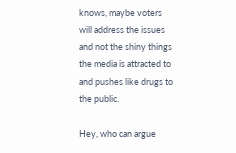knows, maybe voters will address the issues and not the shiny things the media is attracted to and pushes like drugs to the public.

Hey, who can argue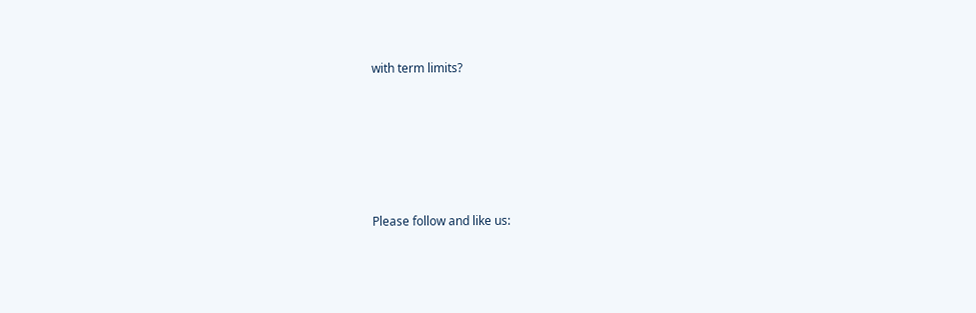with term limits?







Please follow and like us: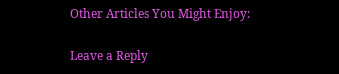Other Articles You Might Enjoy:

Leave a Reply